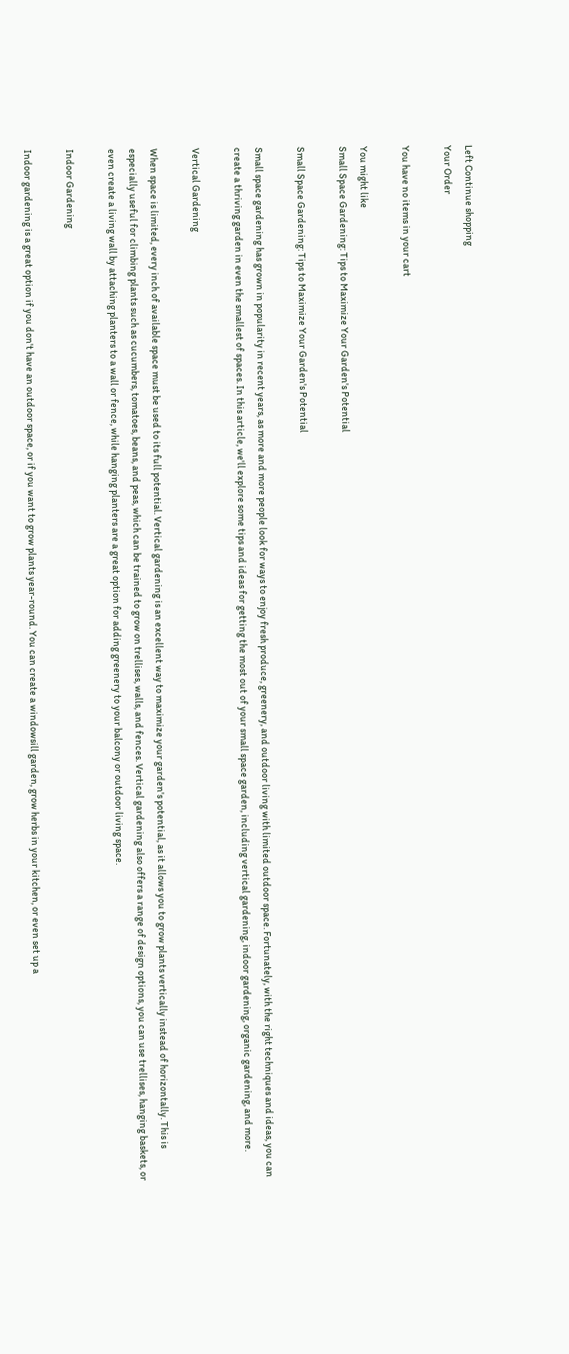Left Continue shopping
Your Order

You have no items in your cart

You might like
Small Space Gardening: Tips to Maximize Your Garden's Potential

Small Space Gardening: Tips to Maximize Your Garden's Potential

Small space gardening has grown in popularity in recent years, as more and more people look for ways to enjoy fresh produce, greenery, and outdoor living with limited outdoor space. Fortunately, with the right techniques and ideas, you can create a thriving garden in even the smallest of spaces. In this article, we'll explore some tips and ideas for getting the most out of your small space garden, including vertical gardening, indoor gardening, organic gardening, and more.

Vertical Gardening

When space is limited, every inch of available space must be used to its full potential. Vertical gardening is an excellent way to maximize your garden's potential, as it allows you to grow plants vertically instead of horizontally. This is especially useful for climbing plants such as cucumbers, tomatoes, beans, and peas, which can be trained to grow on trellises, walls, and fences. Vertical gardening also offers a range of design options, you can use trellises, hanging baskets, or even create a living wall by attaching planters to a wall or fence, while hanging planters are a great option for adding greenery to your balcony or outdoor living space.

Indoor Gardening

Indoor gardening is a great option if you don't have an outdoor space, or if you want to grow plants year-round. You can create a windowsill garden, grow herbs in your kitchen, or even set up a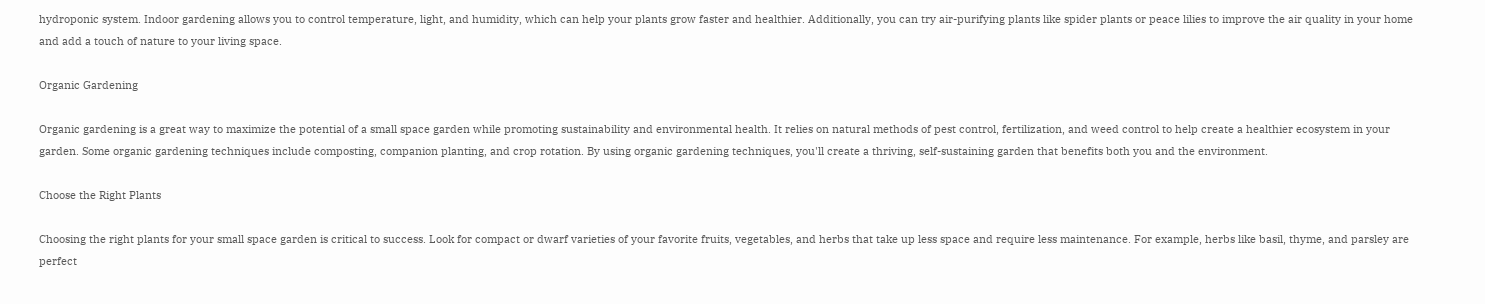hydroponic system. Indoor gardening allows you to control temperature, light, and humidity, which can help your plants grow faster and healthier. Additionally, you can try air-purifying plants like spider plants or peace lilies to improve the air quality in your home and add a touch of nature to your living space.

Organic Gardening

Organic gardening is a great way to maximize the potential of a small space garden while promoting sustainability and environmental health. It relies on natural methods of pest control, fertilization, and weed control to help create a healthier ecosystem in your garden. Some organic gardening techniques include composting, companion planting, and crop rotation. By using organic gardening techniques, you'll create a thriving, self-sustaining garden that benefits both you and the environment.

Choose the Right Plants

Choosing the right plants for your small space garden is critical to success. Look for compact or dwarf varieties of your favorite fruits, vegetables, and herbs that take up less space and require less maintenance. For example, herbs like basil, thyme, and parsley are perfect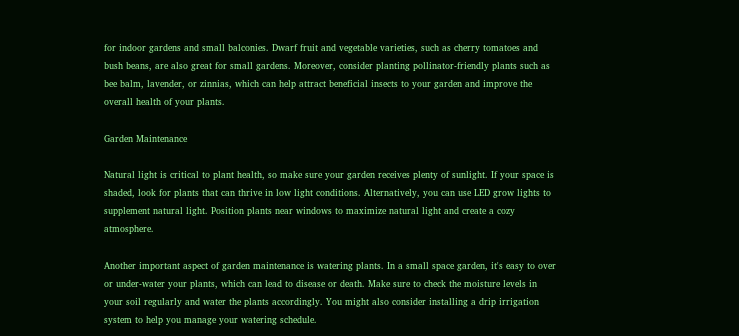for indoor gardens and small balconies. Dwarf fruit and vegetable varieties, such as cherry tomatoes and bush beans, are also great for small gardens. Moreover, consider planting pollinator-friendly plants such as bee balm, lavender, or zinnias, which can help attract beneficial insects to your garden and improve the overall health of your plants.

Garden Maintenance

Natural light is critical to plant health, so make sure your garden receives plenty of sunlight. If your space is shaded, look for plants that can thrive in low light conditions. Alternatively, you can use LED grow lights to supplement natural light. Position plants near windows to maximize natural light and create a cozy atmosphere.

Another important aspect of garden maintenance is watering plants. In a small space garden, it's easy to over or under-water your plants, which can lead to disease or death. Make sure to check the moisture levels in your soil regularly and water the plants accordingly. You might also consider installing a drip irrigation system to help you manage your watering schedule.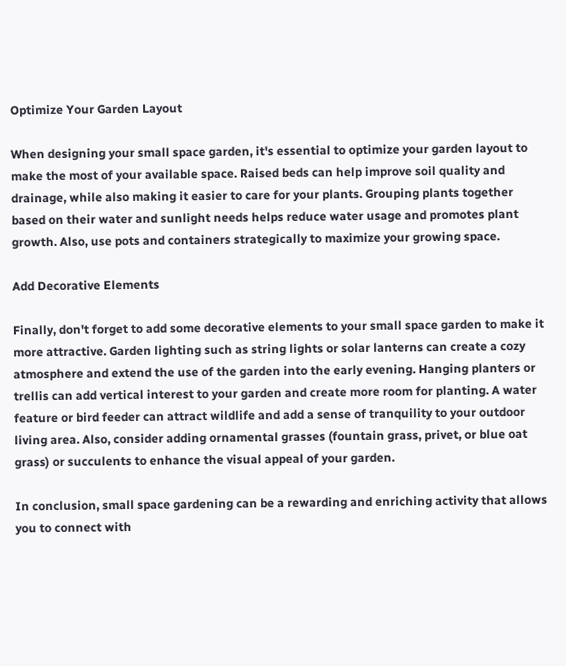Optimize Your Garden Layout

When designing your small space garden, it's essential to optimize your garden layout to make the most of your available space. Raised beds can help improve soil quality and drainage, while also making it easier to care for your plants. Grouping plants together based on their water and sunlight needs helps reduce water usage and promotes plant growth. Also, use pots and containers strategically to maximize your growing space.

Add Decorative Elements

Finally, don't forget to add some decorative elements to your small space garden to make it more attractive. Garden lighting such as string lights or solar lanterns can create a cozy atmosphere and extend the use of the garden into the early evening. Hanging planters or trellis can add vertical interest to your garden and create more room for planting. A water feature or bird feeder can attract wildlife and add a sense of tranquility to your outdoor living area. Also, consider adding ornamental grasses (fountain grass, privet, or blue oat grass) or succulents to enhance the visual appeal of your garden.

In conclusion, small space gardening can be a rewarding and enriching activity that allows you to connect with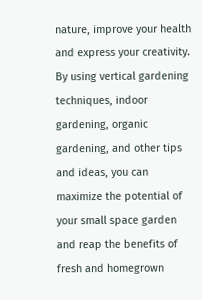nature, improve your health and express your creativity. By using vertical gardening techniques, indoor gardening, organic gardening, and other tips and ideas, you can maximize the potential of your small space garden and reap the benefits of fresh and homegrown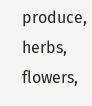produce, herbs, flowers,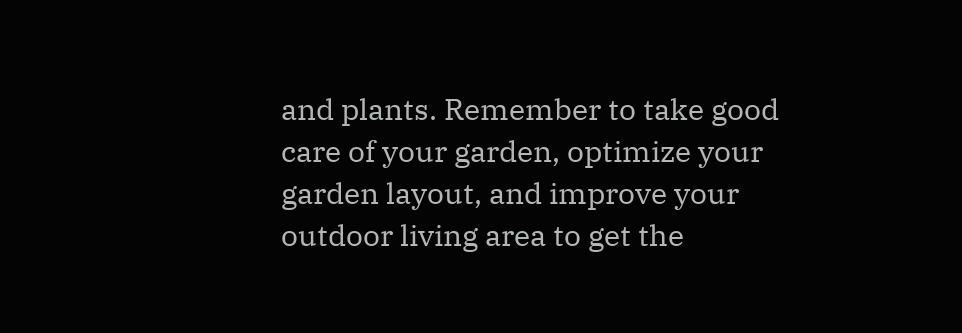and plants. Remember to take good care of your garden, optimize your garden layout, and improve your outdoor living area to get the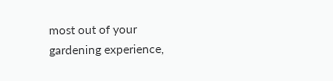most out of your gardening experience,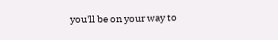you'll be on your way to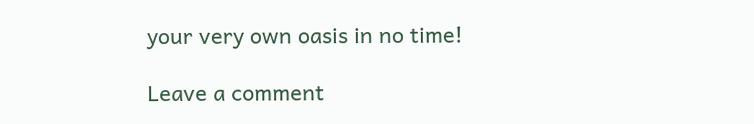your very own oasis in no time!

Leave a comment